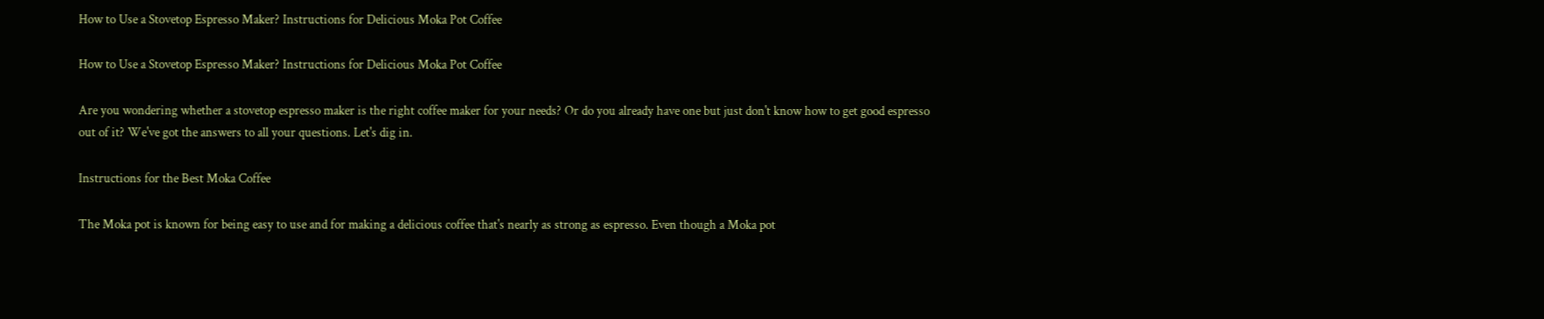How to Use a Stovetop Espresso Maker? Instructions for Delicious Moka Pot Coffee

How to Use a Stovetop Espresso Maker? Instructions for Delicious Moka Pot Coffee

Are you wondering whether a stovetop espresso maker is the right coffee maker for your needs? Or do you already have one but just don't know how to get good espresso out of it? We've got the answers to all your questions. Let's dig in.

Instructions for the Best Moka Coffee

The Moka pot is known for being easy to use and for making a delicious coffee that's nearly as strong as espresso. Even though a Moka pot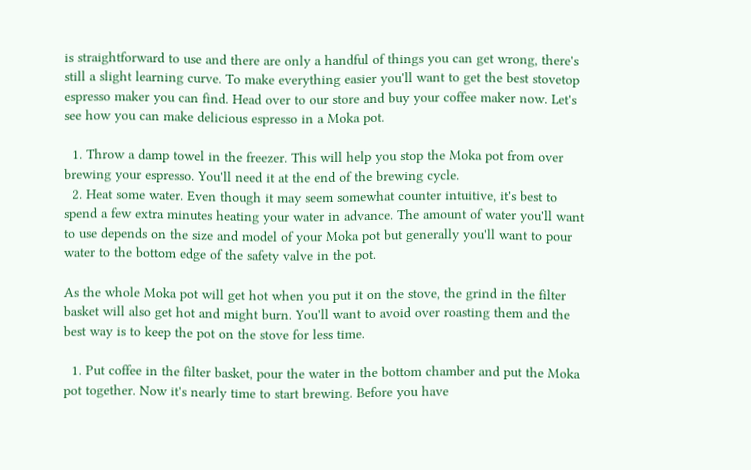is straightforward to use and there are only a handful of things you can get wrong, there's still a slight learning curve. To make everything easier you'll want to get the best stovetop espresso maker you can find. Head over to our store and buy your coffee maker now. Let's see how you can make delicious espresso in a Moka pot.

  1. Throw a damp towel in the freezer. This will help you stop the Moka pot from over brewing your espresso. You'll need it at the end of the brewing cycle.
  2. Heat some water. Even though it may seem somewhat counter intuitive, it's best to spend a few extra minutes heating your water in advance. The amount of water you'll want to use depends on the size and model of your Moka pot but generally you'll want to pour water to the bottom edge of the safety valve in the pot.

As the whole Moka pot will get hot when you put it on the stove, the grind in the filter basket will also get hot and might burn. You'll want to avoid over roasting them and the best way is to keep the pot on the stove for less time.

  1. Put coffee in the filter basket, pour the water in the bottom chamber and put the Moka pot together. Now it's nearly time to start brewing. Before you have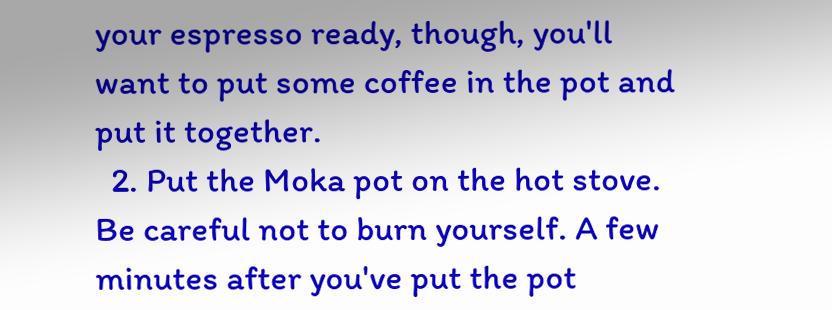your espresso ready, though, you'll want to put some coffee in the pot and put it together.
  2. Put the Moka pot on the hot stove. Be careful not to burn yourself. A few minutes after you've put the pot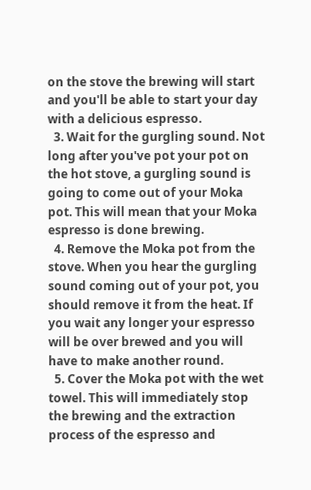on the stove the brewing will start and you'll be able to start your day with a delicious espresso.
  3. Wait for the gurgling sound. Not long after you've pot your pot on the hot stove, a gurgling sound is going to come out of your Moka pot. This will mean that your Moka espresso is done brewing.
  4. Remove the Moka pot from the stove. When you hear the gurgling sound coming out of your pot, you should remove it from the heat. If you wait any longer your espresso will be over brewed and you will have to make another round.
  5. Cover the Moka pot with the wet towel. This will immediately stop the brewing and the extraction process of the espresso and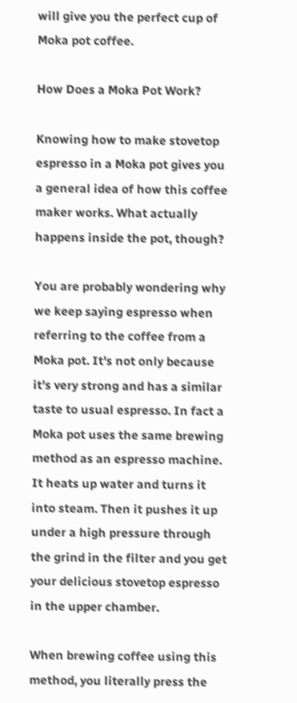will give you the perfect cup of Moka pot coffee.

How Does a Moka Pot Work?

Knowing how to make stovetop espresso in a Moka pot gives you a general idea of how this coffee maker works. What actually happens inside the pot, though?

You are probably wondering why we keep saying espresso when referring to the coffee from a Moka pot. It's not only because it's very strong and has a similar taste to usual espresso. In fact a Moka pot uses the same brewing method as an espresso machine. It heats up water and turns it into steam. Then it pushes it up under a high pressure through the grind in the filter and you get your delicious stovetop espresso in the upper chamber.

When brewing coffee using this method, you literally press the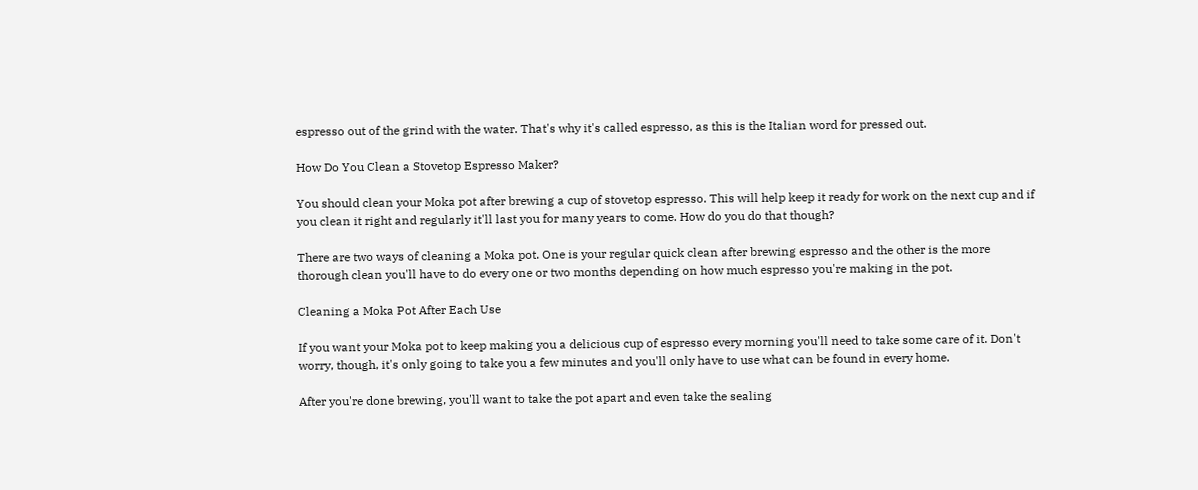espresso out of the grind with the water. That's why it's called espresso, as this is the Italian word for pressed out.

How Do You Clean a Stovetop Espresso Maker?

You should clean your Moka pot after brewing a cup of stovetop espresso. This will help keep it ready for work on the next cup and if you clean it right and regularly it'll last you for many years to come. How do you do that though?

There are two ways of cleaning a Moka pot. One is your regular quick clean after brewing espresso and the other is the more thorough clean you'll have to do every one or two months depending on how much espresso you're making in the pot.

Cleaning a Moka Pot After Each Use

If you want your Moka pot to keep making you a delicious cup of espresso every morning you'll need to take some care of it. Don't worry, though, it's only going to take you a few minutes and you'll only have to use what can be found in every home.

After you're done brewing, you'll want to take the pot apart and even take the sealing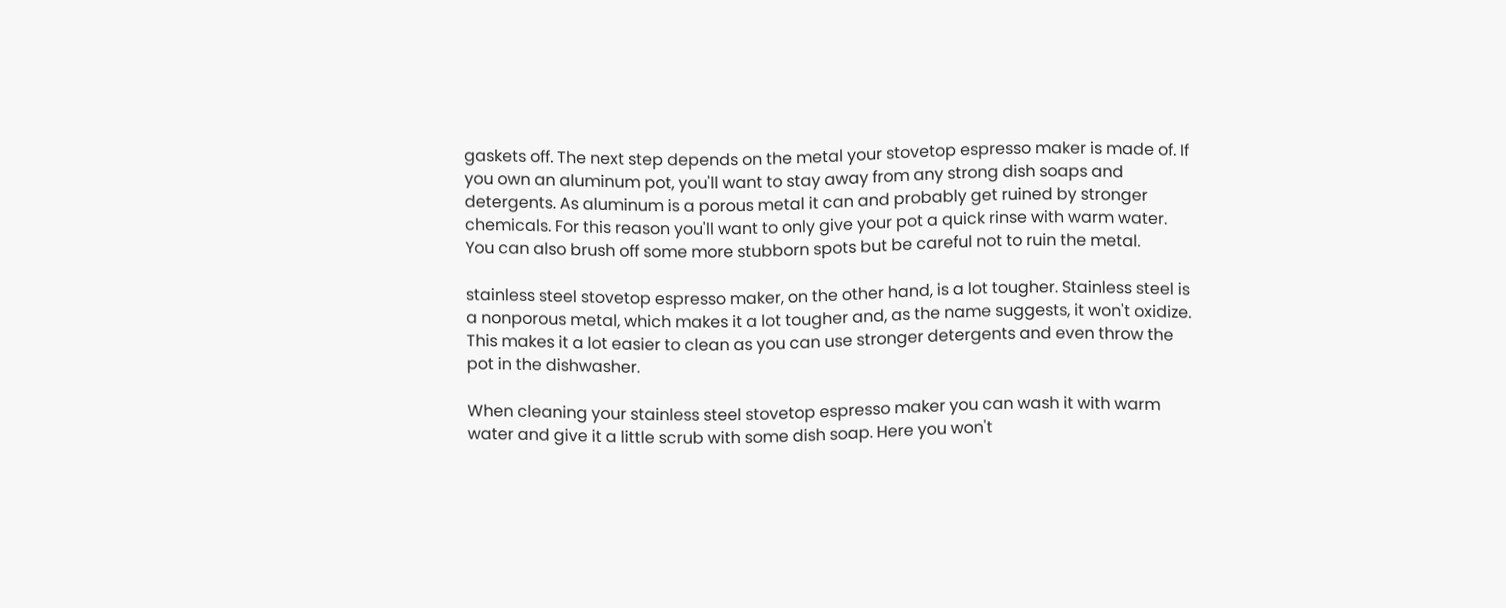gaskets off. The next step depends on the metal your stovetop espresso maker is made of. If you own an aluminum pot, you'll want to stay away from any strong dish soaps and detergents. As aluminum is a porous metal it can and probably get ruined by stronger chemicals. For this reason you'll want to only give your pot a quick rinse with warm water. You can also brush off some more stubborn spots but be careful not to ruin the metal.

stainless steel stovetop espresso maker, on the other hand, is a lot tougher. Stainless steel is a nonporous metal, which makes it a lot tougher and, as the name suggests, it won't oxidize. This makes it a lot easier to clean as you can use stronger detergents and even throw the pot in the dishwasher.

When cleaning your stainless steel stovetop espresso maker you can wash it with warm water and give it a little scrub with some dish soap. Here you won't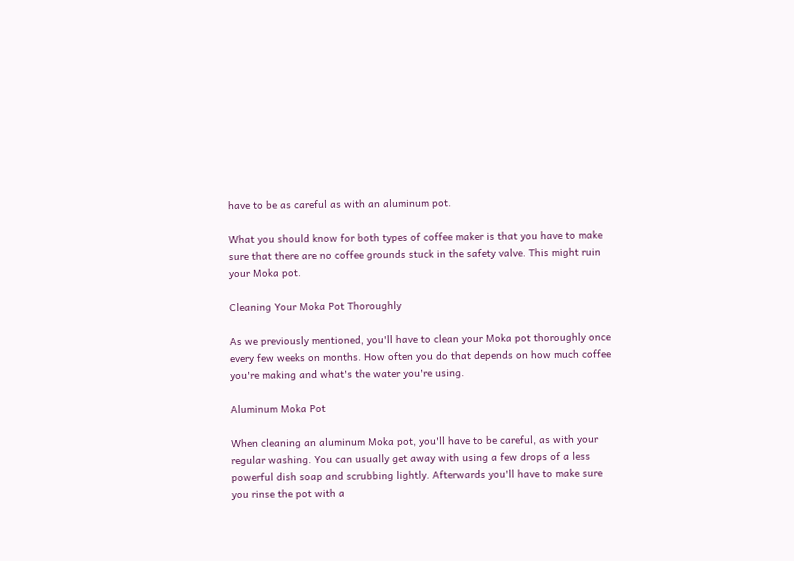have to be as careful as with an aluminum pot.

What you should know for both types of coffee maker is that you have to make sure that there are no coffee grounds stuck in the safety valve. This might ruin your Moka pot.

Cleaning Your Moka Pot Thoroughly

As we previously mentioned, you'll have to clean your Moka pot thoroughly once every few weeks on months. How often you do that depends on how much coffee you're making and what's the water you're using.

Aluminum Moka Pot

When cleaning an aluminum Moka pot, you'll have to be careful, as with your regular washing. You can usually get away with using a few drops of a less powerful dish soap and scrubbing lightly. Afterwards you'll have to make sure you rinse the pot with a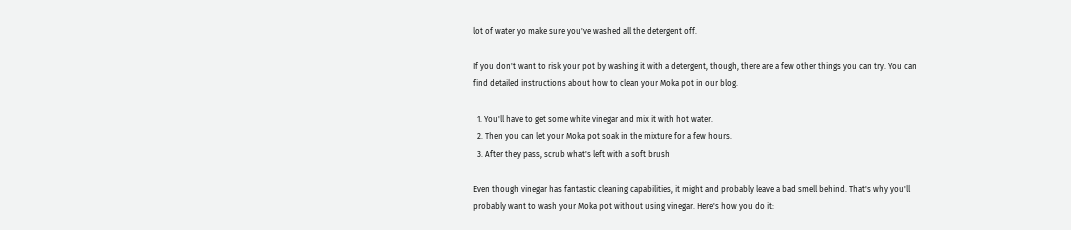lot of water yo make sure you've washed all the detergent off.

If you don't want to risk your pot by washing it with a detergent, though, there are a few other things you can try. You can find detailed instructions about how to clean your Moka pot in our blog.

  1. You'll have to get some white vinegar and mix it with hot water.
  2. Then you can let your Moka pot soak in the mixture for a few hours.
  3. After they pass, scrub what's left with a soft brush

Even though vinegar has fantastic cleaning capabilities, it might and probably leave a bad smell behind. That's why you'll probably want to wash your Moka pot without using vinegar. Here's how you do it: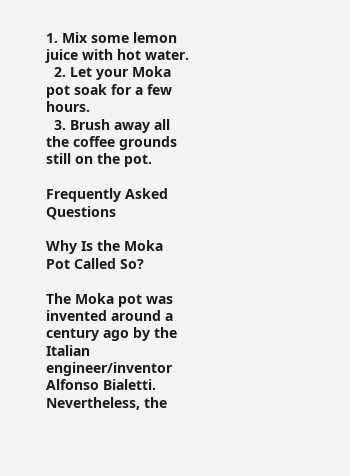1. Mix some lemon juice with hot water.
  2. Let your Moka pot soak for a few hours.
  3. Brush away all the coffee grounds still on the pot.

Frequently Asked Questions

Why Is the Moka Pot Called So?

The Moka pot was invented around a century ago by the Italian engineer/inventor Alfonso Bialetti. Nevertheless, the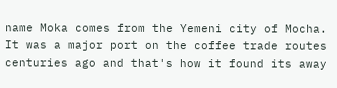name Moka comes from the Yemeni city of Mocha. It was a major port on the coffee trade routes centuries ago and that's how it found its away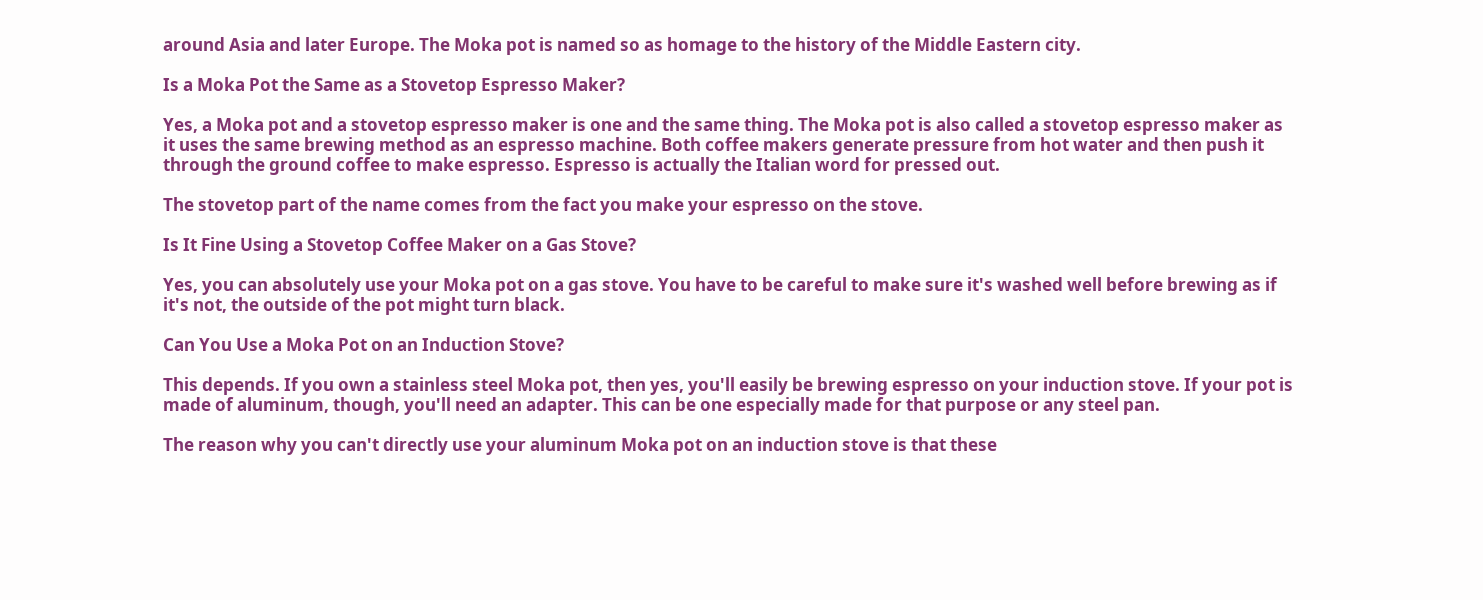around Asia and later Europe. The Moka pot is named so as homage to the history of the Middle Eastern city.

Is a Moka Pot the Same as a Stovetop Espresso Maker?

Yes, a Moka pot and a stovetop espresso maker is one and the same thing. The Moka pot is also called a stovetop espresso maker as it uses the same brewing method as an espresso machine. Both coffee makers generate pressure from hot water and then push it through the ground coffee to make espresso. Espresso is actually the Italian word for pressed out.

The stovetop part of the name comes from the fact you make your espresso on the stove.

Is It Fine Using a Stovetop Coffee Maker on a Gas Stove?

Yes, you can absolutely use your Moka pot on a gas stove. You have to be careful to make sure it's washed well before brewing as if it's not, the outside of the pot might turn black.

Can You Use a Moka Pot on an Induction Stove?

This depends. If you own a stainless steel Moka pot, then yes, you'll easily be brewing espresso on your induction stove. If your pot is made of aluminum, though, you'll need an adapter. This can be one especially made for that purpose or any steel pan.

The reason why you can't directly use your aluminum Moka pot on an induction stove is that these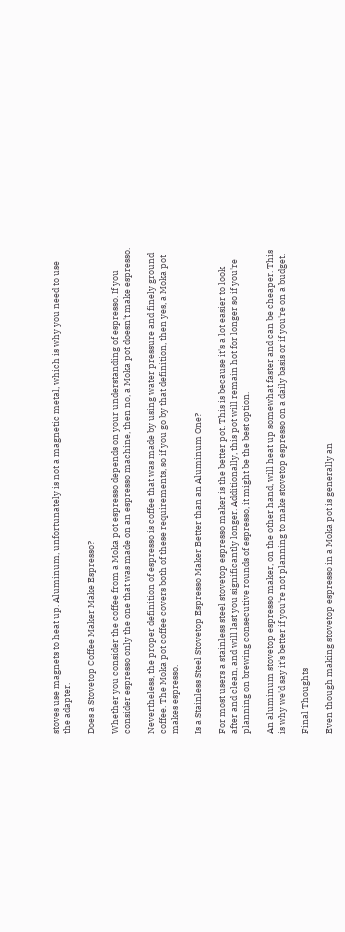stoves use magnets to heat up. Aluminum, unfortunately is not a magnetic metal, which is why you need to use the adapter.

Does a Stovetop Coffee Maker Make Espresso?

Whether you consider the coffee from a Moka pot espresso depends on your understanding of espresso. If you consider espresso only the one that was made on an espresso machine, then no, a Moka pot doesn't make espresso.

Nevertheless, the proper definition of espresso is coffee that was made by using water pressure and finely ground coffee. The Moka pot coffee covers both of these requirements, so if you go by that definition, then yes, a Moka pot makes espresso.

Is a Stainless Steel Stovetop Espresso Maker Better than an Aluminum One?

For most users a stainless steel stovetop espresso maker is the better pot. This is because it's a lot easier to look after and clean, and will last you significantly longer. Additionally, this pot will remain hot for longer so if you're planning on brewing consecutive rounds of espresso, it might be the best option.

An aluminum stovetop espresso maker, on the other hand, will heat up somewhat faster and can be cheaper. This is why we'd say it's better if you're not planning to make stovetop espresso on a daily basis or if you're on a budget.

Final Thoughts

Even though making stovetop espresso in a Moka pot is generally an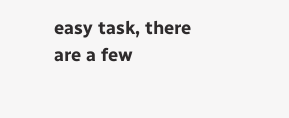easy task, there are a few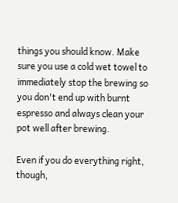things you should know. Make sure you use a cold wet towel to immediately stop the brewing so you don't end up with burnt espresso and always clean your pot well after brewing.

Even if you do everything right, though,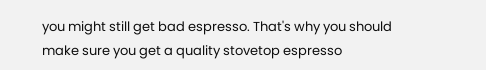you might still get bad espresso. That's why you should make sure you get a quality stovetop espresso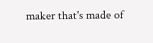maker that's made of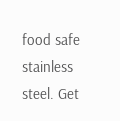food safe stainless steel. Get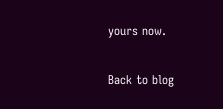yours now.

Back to blog